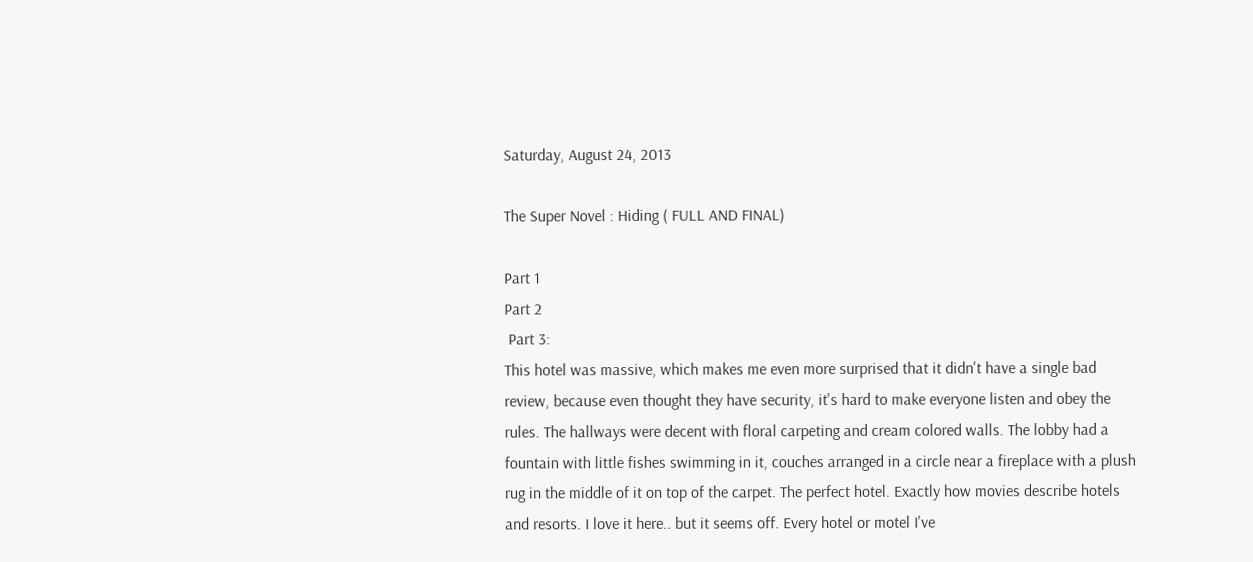Saturday, August 24, 2013

The Super Novel : Hiding ( FULL AND FINAL)

Part 1
Part 2
 Part 3:
This hotel was massive, which makes me even more surprised that it didn't have a single bad review, because even thought they have security, it's hard to make everyone listen and obey the rules. The hallways were decent with floral carpeting and cream colored walls. The lobby had a fountain with little fishes swimming in it, couches arranged in a circle near a fireplace with a plush rug in the middle of it on top of the carpet. The perfect hotel. Exactly how movies describe hotels and resorts. I love it here.. but it seems off. Every hotel or motel I've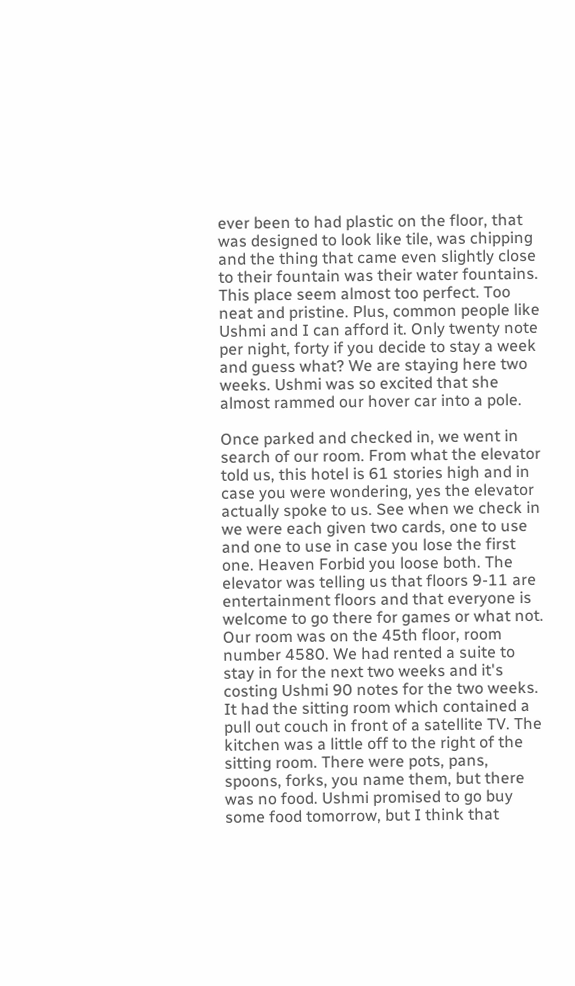ever been to had plastic on the floor, that was designed to look like tile, was chipping and the thing that came even slightly close to their fountain was their water fountains. This place seem almost too perfect. Too neat and pristine. Plus, common people like Ushmi and I can afford it. Only twenty note per night, forty if you decide to stay a week and guess what? We are staying here two weeks. Ushmi was so excited that she almost rammed our hover car into a pole.

Once parked and checked in, we went in search of our room. From what the elevator told us, this hotel is 61 stories high and in case you were wondering, yes the elevator actually spoke to us. See when we check in we were each given two cards, one to use and one to use in case you lose the first one. Heaven Forbid you loose both. The elevator was telling us that floors 9-11 are entertainment floors and that everyone is welcome to go there for games or what not. Our room was on the 45th floor, room number 4580. We had rented a suite to stay in for the next two weeks and it's costing Ushmi 90 notes for the two weeks. It had the sitting room which contained a pull out couch in front of a satellite TV. The kitchen was a little off to the right of the sitting room. There were pots, pans, spoons, forks, you name them, but there was no food. Ushmi promised to go buy some food tomorrow, but I think that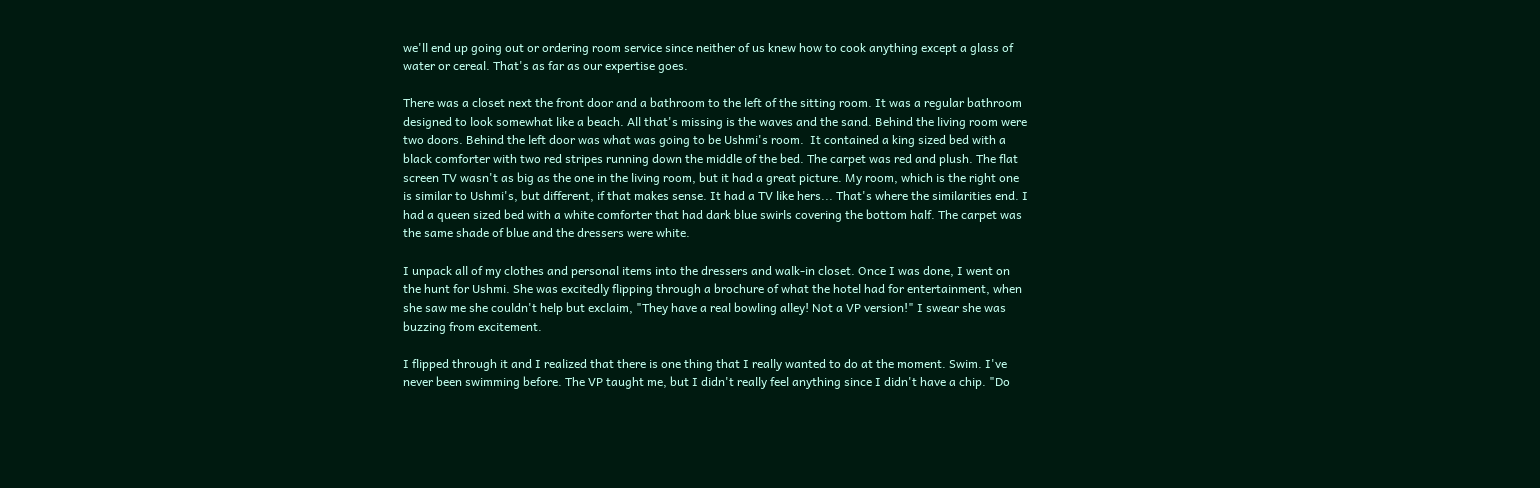we'll end up going out or ordering room service since neither of us knew how to cook anything except a glass of water or cereal. That's as far as our expertise goes.

There was a closet next the front door and a bathroom to the left of the sitting room. It was a regular bathroom designed to look somewhat like a beach. All that's missing is the waves and the sand. Behind the living room were two doors. Behind the left door was what was going to be Ushmi's room.  It contained a king sized bed with a black comforter with two red stripes running down the middle of the bed. The carpet was red and plush. The flat screen TV wasn't as big as the one in the living room, but it had a great picture. My room, which is the right one is similar to Ushmi's, but different, if that makes sense. It had a TV like hers... That's where the similarities end. I had a queen sized bed with a white comforter that had dark blue swirls covering the bottom half. The carpet was the same shade of blue and the dressers were white.

I unpack all of my clothes and personal items into the dressers and walk-in closet. Once I was done, I went on the hunt for Ushmi. She was excitedly flipping through a brochure of what the hotel had for entertainment, when she saw me she couldn't help but exclaim, "They have a real bowling alley! Not a VP version!" I swear she was buzzing from excitement.

I flipped through it and I realized that there is one thing that I really wanted to do at the moment. Swim. I've never been swimming before. The VP taught me, but I didn't really feel anything since I didn't have a chip. "Do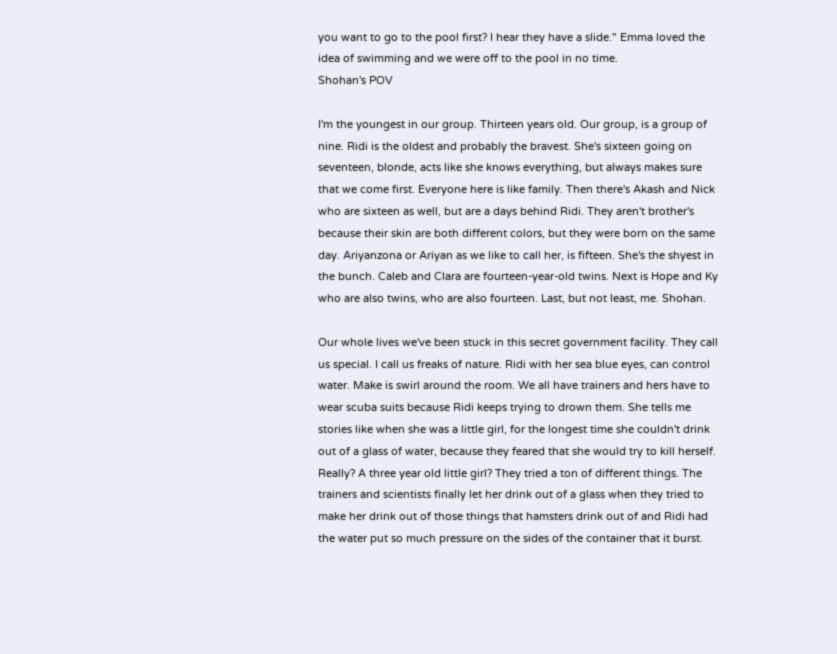you want to go to the pool first? I hear they have a slide." Emma loved the idea of swimming and we were off to the pool in no time.
Shohan's POV

I'm the youngest in our group. Thirteen years old. Our group, is a group of nine. Ridi is the oldest and probably the bravest. She's sixteen going on seventeen, blonde, acts like she knows everything, but always makes sure that we come first. Everyone here is like family. Then there's Akash and Nick who are sixteen as well, but are a days behind Ridi. They aren't brother's because their skin are both different colors, but they were born on the same day. Ariyanzona or Ariyan as we like to call her, is fifteen. She's the shyest in the bunch. Caleb and Clara are fourteen-year-old twins. Next is Hope and Ky who are also twins, who are also fourteen. Last, but not least, me. Shohan.

Our whole lives we've been stuck in this secret government facility. They call us special. I call us freaks of nature. Ridi with her sea blue eyes, can control water. Make is swirl around the room. We all have trainers and hers have to wear scuba suits because Ridi keeps trying to drown them. She tells me stories like when she was a little girl, for the longest time she couldn't drink out of a glass of water, because they feared that she would try to kill herself. Really? A three year old little girl? They tried a ton of different things. The trainers and scientists finally let her drink out of a glass when they tried to make her drink out of those things that hamsters drink out of and Ridi had the water put so much pressure on the sides of the container that it burst.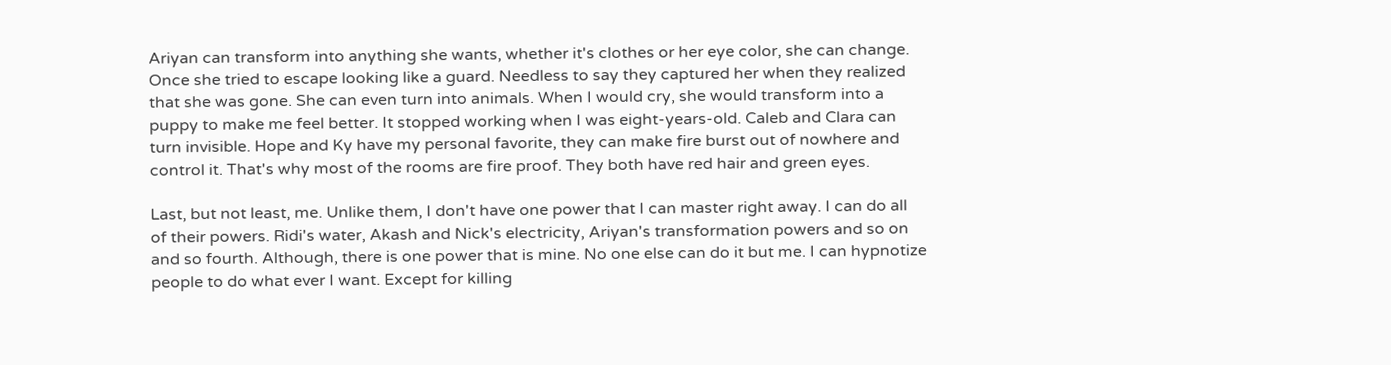Ariyan can transform into anything she wants, whether it's clothes or her eye color, she can change. Once she tried to escape looking like a guard. Needless to say they captured her when they realized that she was gone. She can even turn into animals. When I would cry, she would transform into a puppy to make me feel better. It stopped working when I was eight-years-old. Caleb and Clara can turn invisible. Hope and Ky have my personal favorite, they can make fire burst out of nowhere and control it. That's why most of the rooms are fire proof. They both have red hair and green eyes.

Last, but not least, me. Unlike them, I don't have one power that I can master right away. I can do all of their powers. Ridi's water, Akash and Nick's electricity, Ariyan's transformation powers and so on and so fourth. Although, there is one power that is mine. No one else can do it but me. I can hypnotize people to do what ever I want. Except for killing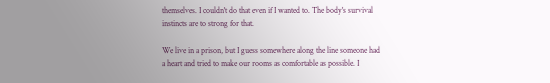themselves. I couldn't do that even if I wanted to. The body's survival instincts are to strong for that.

We live in a prison, but I guess somewhere along the line someone had a heart and tried to make our rooms as comfortable as possible. I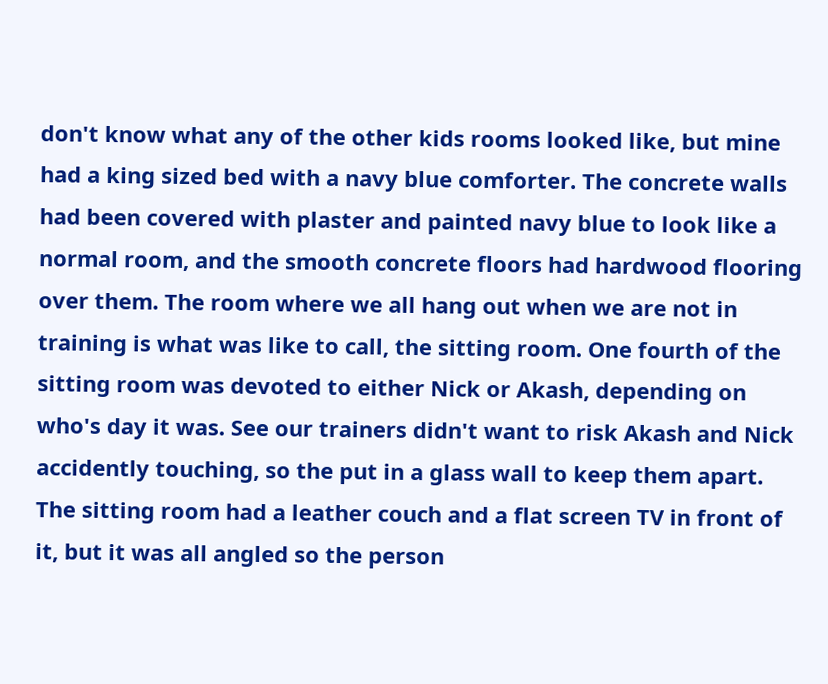don't know what any of the other kids rooms looked like, but mine had a king sized bed with a navy blue comforter. The concrete walls had been covered with plaster and painted navy blue to look like a normal room, and the smooth concrete floors had hardwood flooring over them. The room where we all hang out when we are not in training is what was like to call, the sitting room. One fourth of the sitting room was devoted to either Nick or Akash, depending on who's day it was. See our trainers didn't want to risk Akash and Nick accidently touching, so the put in a glass wall to keep them apart. The sitting room had a leather couch and a flat screen TV in front of it, but it was all angled so the person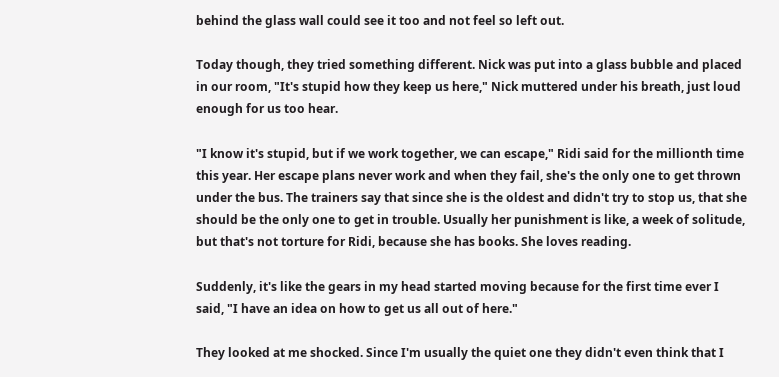behind the glass wall could see it too and not feel so left out.

Today though, they tried something different. Nick was put into a glass bubble and placed in our room, "It's stupid how they keep us here," Nick muttered under his breath, just loud enough for us too hear.

"I know it's stupid, but if we work together, we can escape," Ridi said for the millionth time this year. Her escape plans never work and when they fail, she's the only one to get thrown under the bus. The trainers say that since she is the oldest and didn't try to stop us, that she should be the only one to get in trouble. Usually her punishment is like, a week of solitude, but that's not torture for Ridi, because she has books. She loves reading.

Suddenly, it's like the gears in my head started moving because for the first time ever I said, "I have an idea on how to get us all out of here."

They looked at me shocked. Since I'm usually the quiet one they didn't even think that I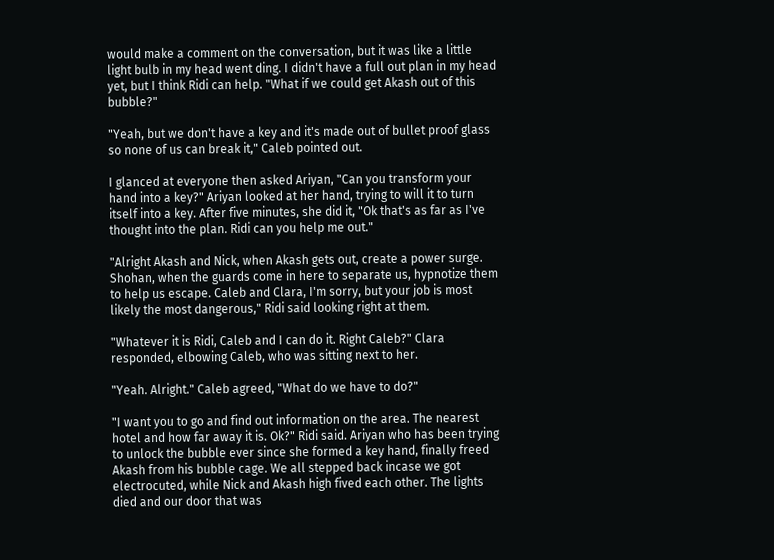would make a comment on the conversation, but it was like a little light bulb in my head went ding. I didn't have a full out plan in my head yet, but I think Ridi can help. "What if we could get Akash out of this bubble?"

"Yeah, but we don't have a key and it's made out of bullet proof glass so none of us can break it," Caleb pointed out.

I glanced at everyone then asked Ariyan, "Can you transform your hand into a key?" Ariyan looked at her hand, trying to will it to turn itself into a key. After five minutes, she did it, "Ok that's as far as I've thought into the plan. Ridi can you help me out."

"Alright Akash and Nick, when Akash gets out, create a power surge. Shohan, when the guards come in here to separate us, hypnotize them to help us escape. Caleb and Clara, I'm sorry, but your job is most likely the most dangerous," Ridi said looking right at them.

"Whatever it is Ridi, Caleb and I can do it. Right Caleb?" Clara responded, elbowing Caleb, who was sitting next to her.

"Yeah. Alright." Caleb agreed, "What do we have to do?"

"I want you to go and find out information on the area. The nearest hotel and how far away it is. Ok?" Ridi said. Ariyan who has been trying to unlock the bubble ever since she formed a key hand, finally freed Akash from his bubble cage. We all stepped back incase we got electrocuted, while Nick and Akash high fived each other. The lights died and our door that was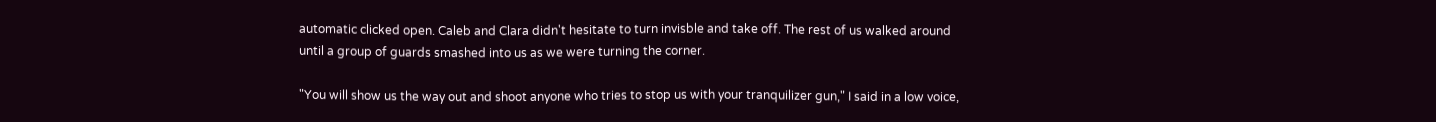automatic clicked open. Caleb and Clara didn't hesitate to turn invisble and take off. The rest of us walked around until a group of guards smashed into us as we were turning the corner.

"You will show us the way out and shoot anyone who tries to stop us with your tranquilizer gun," I said in a low voice,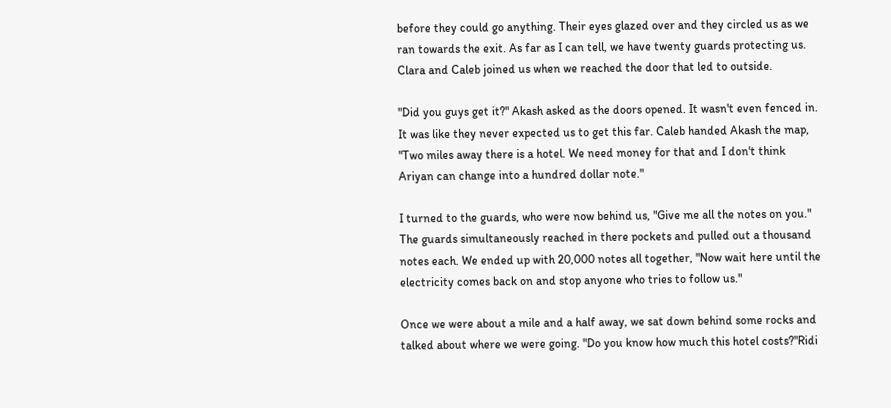before they could go anything. Their eyes glazed over and they circled us as we ran towards the exit. As far as I can tell, we have twenty guards protecting us. Clara and Caleb joined us when we reached the door that led to outside.

"Did you guys get it?" Akash asked as the doors opened. It wasn't even fenced in. It was like they never expected us to get this far. Caleb handed Akash the map, "Two miles away there is a hotel. We need money for that and I don't think Ariyan can change into a hundred dollar note."

I turned to the guards, who were now behind us, "Give me all the notes on you." The guards simultaneously reached in there pockets and pulled out a thousand notes each. We ended up with 20,000 notes all together, "Now wait here until the electricity comes back on and stop anyone who tries to follow us."

Once we were about a mile and a half away, we sat down behind some rocks and talked about where we were going. "Do you know how much this hotel costs?"Ridi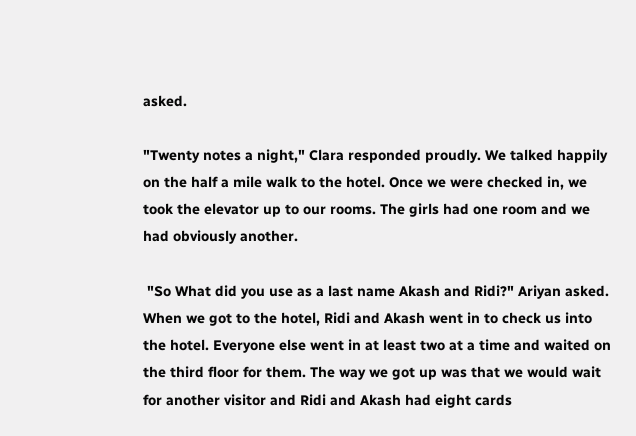asked.

"Twenty notes a night," Clara responded proudly. We talked happily on the half a mile walk to the hotel. Once we were checked in, we took the elevator up to our rooms. The girls had one room and we had obviously another.

 "So What did you use as a last name Akash and Ridi?" Ariyan asked. When we got to the hotel, Ridi and Akash went in to check us into the hotel. Everyone else went in at least two at a time and waited on the third floor for them. The way we got up was that we would wait for another visitor and Ridi and Akash had eight cards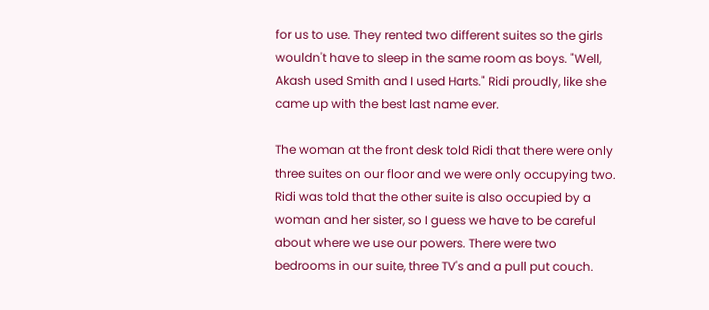for us to use. They rented two different suites so the girls wouldn't have to sleep in the same room as boys. "Well, Akash used Smith and I used Harts." Ridi proudly, like she came up with the best last name ever.

The woman at the front desk told Ridi that there were only three suites on our floor and we were only occupying two. Ridi was told that the other suite is also occupied by a woman and her sister, so I guess we have to be careful about where we use our powers. There were two bedrooms in our suite, three TV's and a pull put couch.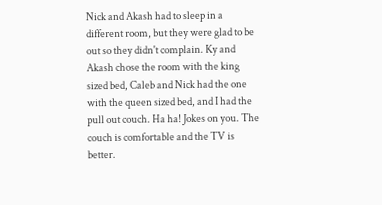Nick and Akash had to sleep in a different room, but they were glad to be out so they didn't complain. Ky and Akash chose the room with the king sized bed, Caleb and Nick had the one with the queen sized bed, and I had the pull out couch. Ha ha! Jokes on you. The couch is comfortable and the TV is better.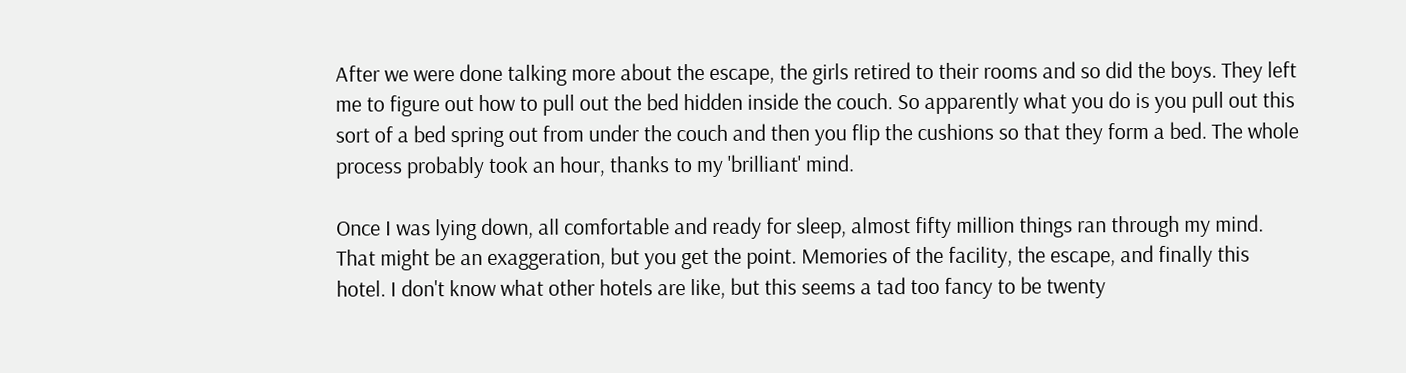After we were done talking more about the escape, the girls retired to their rooms and so did the boys. They left me to figure out how to pull out the bed hidden inside the couch. So apparently what you do is you pull out this sort of a bed spring out from under the couch and then you flip the cushions so that they form a bed. The whole process probably took an hour, thanks to my 'brilliant' mind.

Once I was lying down, all comfortable and ready for sleep, almost fifty million things ran through my mind. That might be an exaggeration, but you get the point. Memories of the facility, the escape, and finally this hotel. I don't know what other hotels are like, but this seems a tad too fancy to be twenty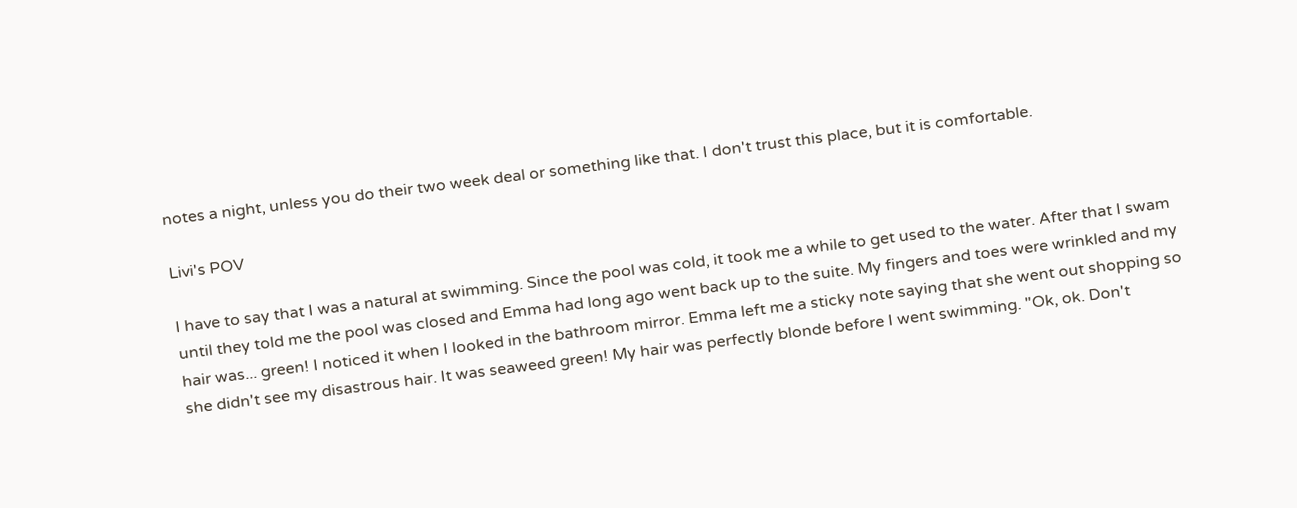notes a night, unless you do their two week deal or something like that. I don't trust this place, but it is comfortable.

Livi's POV

I have to say that I was a natural at swimming. Since the pool was cold, it took me a while to get used to the water. After that I swam until they told me the pool was closed and Emma had long ago went back up to the suite. My fingers and toes were wrinkled and my hair was... green! I noticed it when I looked in the bathroom mirror. Emma left me a sticky note saying that she went out shopping so she didn't see my disastrous hair. It was seaweed green! My hair was perfectly blonde before I went swimming. "Ok, ok. Don't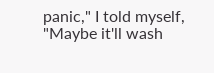panic," I told myself, "Maybe it'll wash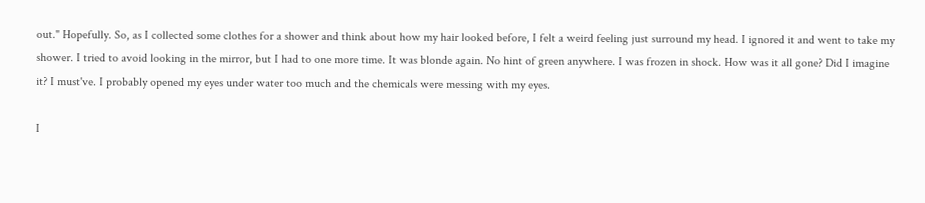out." Hopefully. So, as I collected some clothes for a shower and think about how my hair looked before, I felt a weird feeling just surround my head. I ignored it and went to take my shower. I tried to avoid looking in the mirror, but I had to one more time. It was blonde again. No hint of green anywhere. I was frozen in shock. How was it all gone? Did I imagine it? I must've. I probably opened my eyes under water too much and the chemicals were messing with my eyes.

I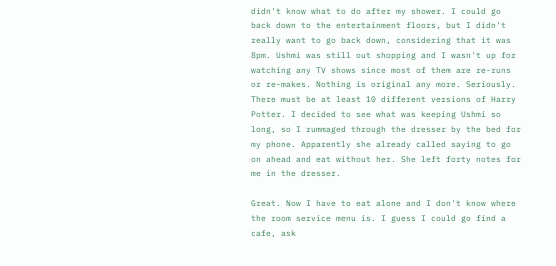didn't know what to do after my shower. I could go back down to the entertainment floors, but I didn't really want to go back down, considering that it was 8pm. Ushmi was still out shopping and I wasn't up for watching any TV shows since most of them are re-runs or re-makes. Nothing is original any more. Seriously. There must be at least 10 different versions of Harry Potter. I decided to see what was keeping Ushmi so long, so I rummaged through the dresser by the bed for my phone. Apparently she already called saying to go on ahead and eat without her. She left forty notes for me in the dresser.

Great. Now I have to eat alone and I don't know where the room service menu is. I guess I could go find a cafe, ask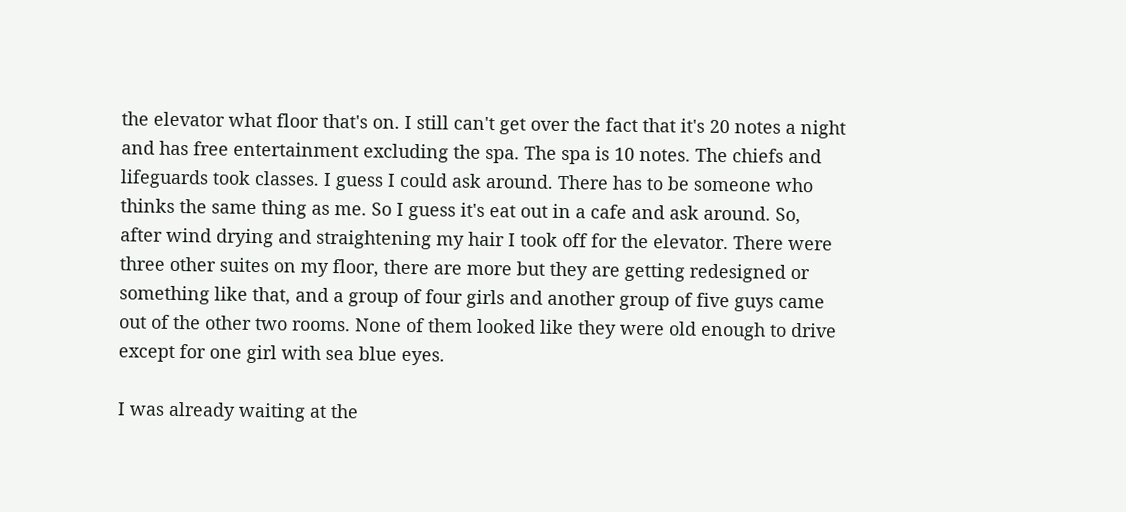the elevator what floor that's on. I still can't get over the fact that it's 20 notes a night and has free entertainment excluding the spa. The spa is 10 notes. The chiefs and lifeguards took classes. I guess I could ask around. There has to be someone who thinks the same thing as me. So I guess it's eat out in a cafe and ask around. So, after wind drying and straightening my hair I took off for the elevator. There were three other suites on my floor, there are more but they are getting redesigned or something like that, and a group of four girls and another group of five guys came out of the other two rooms. None of them looked like they were old enough to drive except for one girl with sea blue eyes.

I was already waiting at the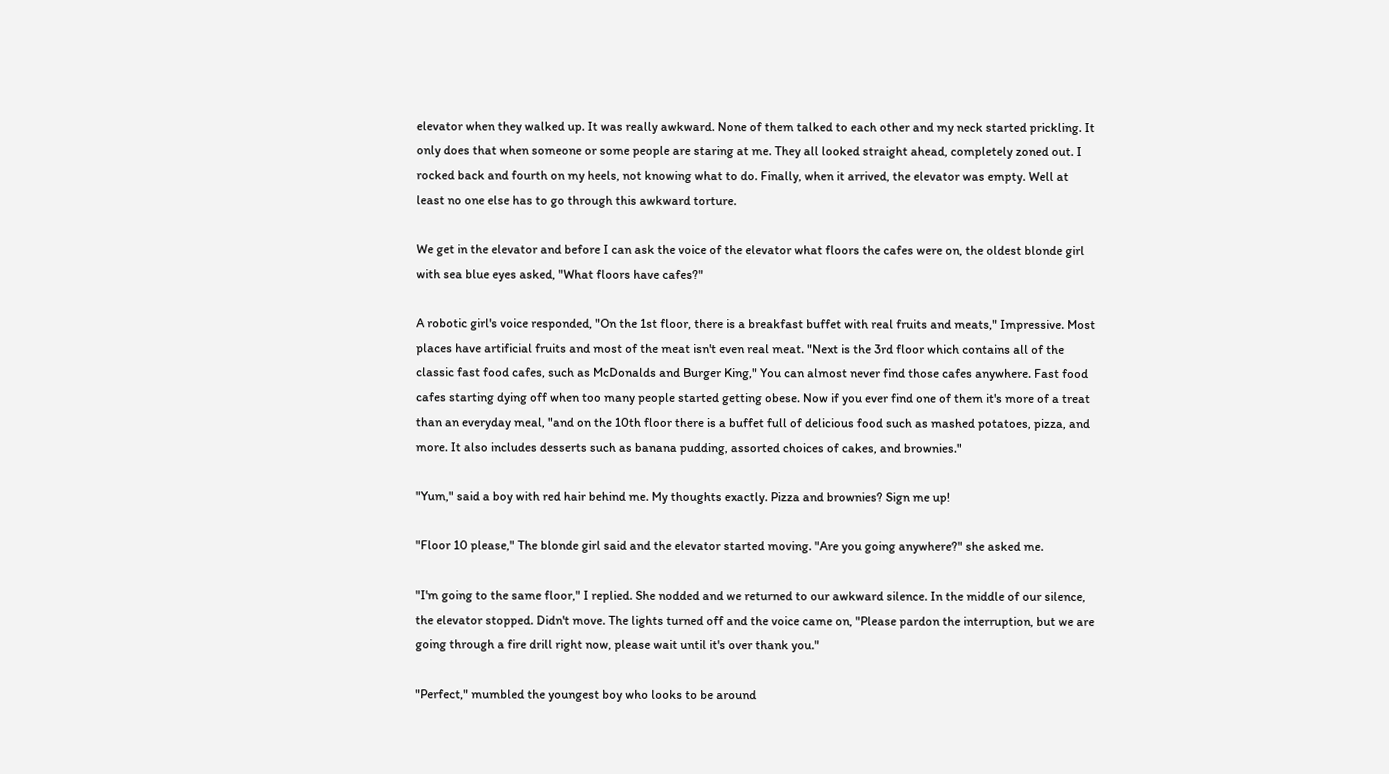elevator when they walked up. It was really awkward. None of them talked to each other and my neck started prickling. It only does that when someone or some people are staring at me. They all looked straight ahead, completely zoned out. I rocked back and fourth on my heels, not knowing what to do. Finally, when it arrived, the elevator was empty. Well at least no one else has to go through this awkward torture.

We get in the elevator and before I can ask the voice of the elevator what floors the cafes were on, the oldest blonde girl with sea blue eyes asked, "What floors have cafes?"

A robotic girl's voice responded, "On the 1st floor, there is a breakfast buffet with real fruits and meats," Impressive. Most places have artificial fruits and most of the meat isn't even real meat. "Next is the 3rd floor which contains all of the classic fast food cafes, such as McDonalds and Burger King," You can almost never find those cafes anywhere. Fast food cafes starting dying off when too many people started getting obese. Now if you ever find one of them it's more of a treat than an everyday meal, "and on the 10th floor there is a buffet full of delicious food such as mashed potatoes, pizza, and more. It also includes desserts such as banana pudding, assorted choices of cakes, and brownies."

"Yum," said a boy with red hair behind me. My thoughts exactly. Pizza and brownies? Sign me up!

"Floor 10 please," The blonde girl said and the elevator started moving. "Are you going anywhere?" she asked me.

"I'm going to the same floor," I replied. She nodded and we returned to our awkward silence. In the middle of our silence, the elevator stopped. Didn't move. The lights turned off and the voice came on, "Please pardon the interruption, but we are going through a fire drill right now, please wait until it's over thank you."

"Perfect," mumbled the youngest boy who looks to be around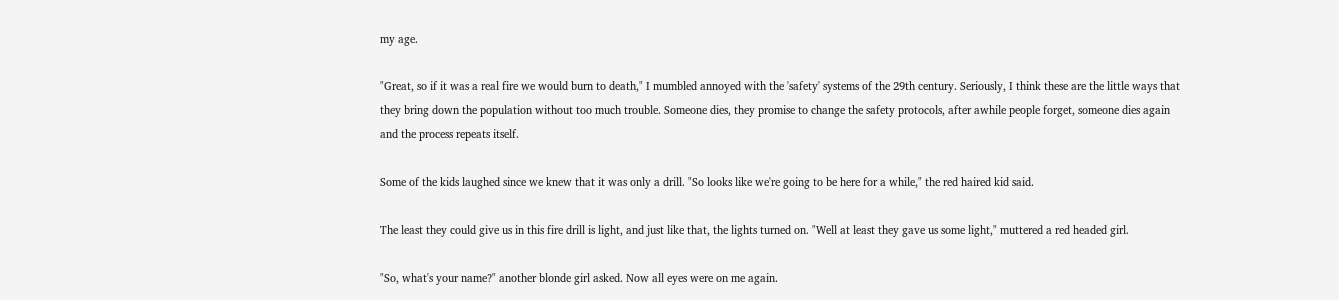my age.

"Great, so if it was a real fire we would burn to death," I mumbled annoyed with the 'safety' systems of the 29th century. Seriously, I think these are the little ways that they bring down the population without too much trouble. Someone dies, they promise to change the safety protocols, after awhile people forget, someone dies again and the process repeats itself.

Some of the kids laughed since we knew that it was only a drill. "So looks like we're going to be here for a while," the red haired kid said.

The least they could give us in this fire drill is light, and just like that, the lights turned on. "Well at least they gave us some light," muttered a red headed girl.

"So, what's your name?" another blonde girl asked. Now all eyes were on me again.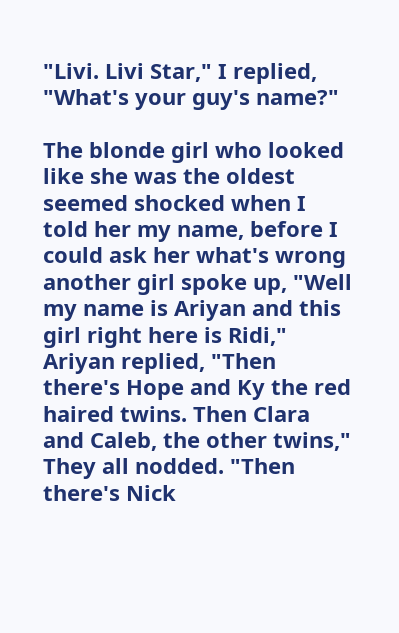"Livi. Livi Star," I replied, "What's your guy's name?"

The blonde girl who looked like she was the oldest seemed shocked when I told her my name, before I could ask her what's wrong another girl spoke up, "Well my name is Ariyan and this girl right here is Ridi," Ariyan replied, "Then there's Hope and Ky the red haired twins. Then Clara and Caleb, the other twins," They all nodded. "Then there's Nick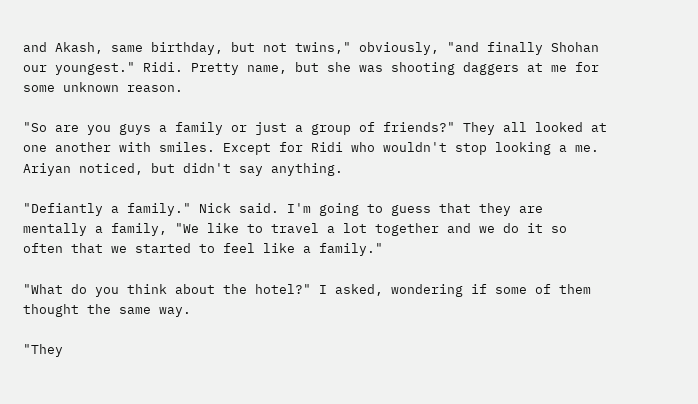and Akash, same birthday, but not twins," obviously, "and finally Shohan our youngest." Ridi. Pretty name, but she was shooting daggers at me for some unknown reason.

"So are you guys a family or just a group of friends?" They all looked at one another with smiles. Except for Ridi who wouldn't stop looking a me. Ariyan noticed, but didn't say anything.

"Defiantly a family." Nick said. I'm going to guess that they are mentally a family, "We like to travel a lot together and we do it so often that we started to feel like a family."

"What do you think about the hotel?" I asked, wondering if some of them thought the same way.

"They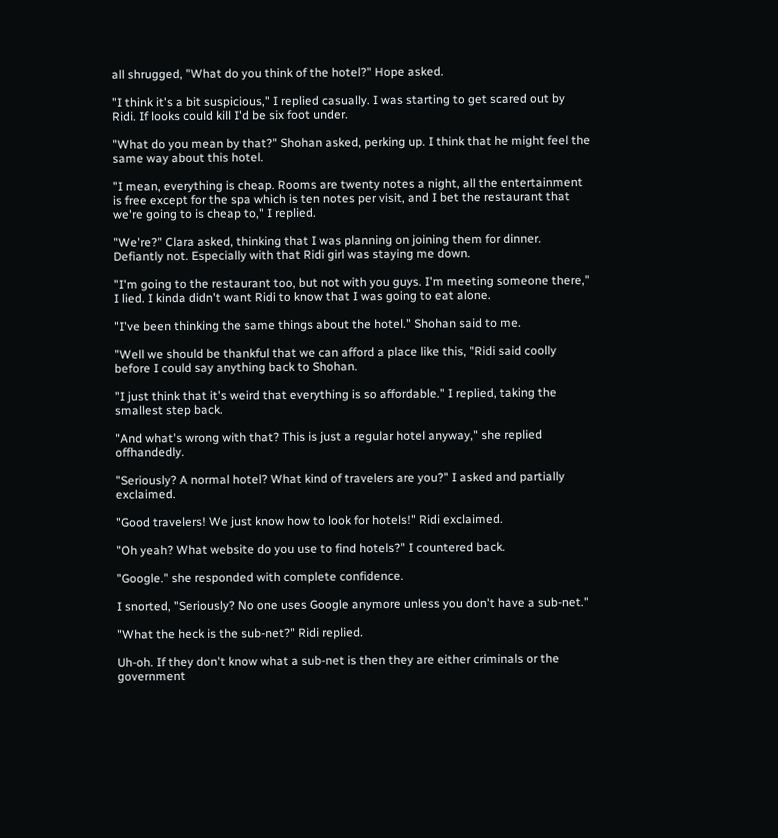all shrugged, "What do you think of the hotel?" Hope asked.

"I think it's a bit suspicious," I replied casually. I was starting to get scared out by Ridi. If looks could kill I'd be six foot under.

"What do you mean by that?" Shohan asked, perking up. I think that he might feel the same way about this hotel.

"I mean, everything is cheap. Rooms are twenty notes a night, all the entertainment is free except for the spa which is ten notes per visit, and I bet the restaurant that we're going to is cheap to," I replied.

"We're?" Clara asked, thinking that I was planning on joining them for dinner. Defiantly not. Especially with that Ridi girl was staying me down.

"I'm going to the restaurant too, but not with you guys. I'm meeting someone there," I lied. I kinda didn't want Ridi to know that I was going to eat alone.

"I've been thinking the same things about the hotel." Shohan said to me.

"Well we should be thankful that we can afford a place like this, "Ridi said coolly before I could say anything back to Shohan.

"I just think that it's weird that everything is so affordable." I replied, taking the smallest step back.

"And what's wrong with that? This is just a regular hotel anyway," she replied offhandedly.

"Seriously? A normal hotel? What kind of travelers are you?" I asked and partially exclaimed.

"Good travelers! We just know how to look for hotels!" Ridi exclaimed.

"Oh yeah? What website do you use to find hotels?" I countered back.

"Google." she responded with complete confidence.

I snorted, "Seriously? No one uses Google anymore unless you don't have a sub-net."

"What the heck is the sub-net?" Ridi replied.

Uh-oh. If they don't know what a sub-net is then they are either criminals or the government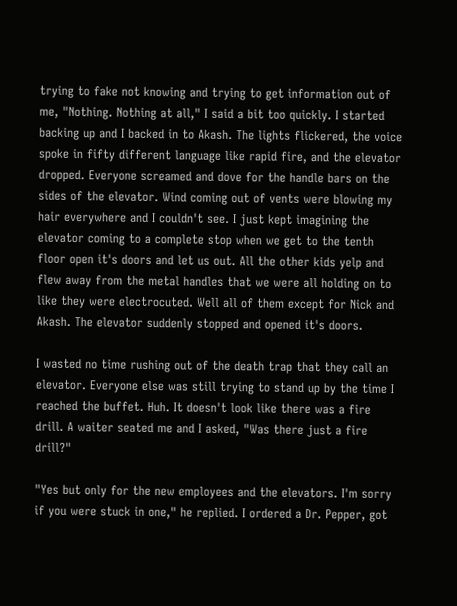trying to fake not knowing and trying to get information out of me, "Nothing. Nothing at all," I said a bit too quickly. I started backing up and I backed in to Akash. The lights flickered, the voice spoke in fifty different language like rapid fire, and the elevator dropped. Everyone screamed and dove for the handle bars on the sides of the elevator. Wind coming out of vents were blowing my hair everywhere and I couldn't see. I just kept imagining the elevator coming to a complete stop when we get to the tenth floor open it's doors and let us out. All the other kids yelp and flew away from the metal handles that we were all holding on to like they were electrocuted. Well all of them except for Nick and Akash. The elevator suddenly stopped and opened it's doors.

I wasted no time rushing out of the death trap that they call an elevator. Everyone else was still trying to stand up by the time I reached the buffet. Huh. It doesn't look like there was a fire drill. A waiter seated me and I asked, "Was there just a fire drill?"

"Yes but only for the new employees and the elevators. I'm sorry if you were stuck in one," he replied. I ordered a Dr. Pepper, got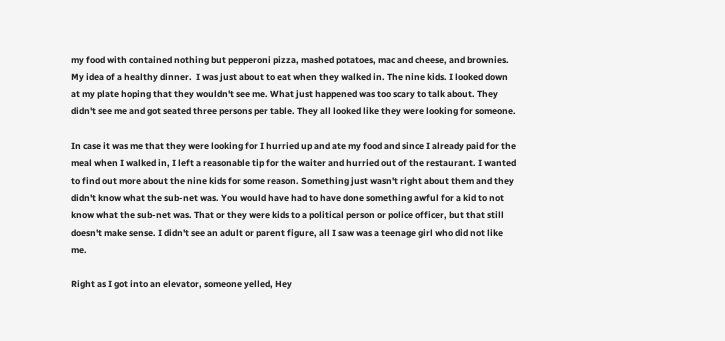my food with contained nothing but pepperoni pizza, mashed potatoes, mac and cheese, and brownies. My idea of a healthy dinner.  I was just about to eat when they walked in. The nine kids. I looked down at my plate hoping that they wouldn't see me. What just happened was too scary to talk about. They didn't see me and got seated three persons per table. They all looked like they were looking for someone.

In case it was me that they were looking for I hurried up and ate my food and since I already paid for the meal when I walked in, I left a reasonable tip for the waiter and hurried out of the restaurant. I wanted to find out more about the nine kids for some reason. Something just wasn't right about them and they didn't know what the sub-net was. You would have had to have done something awful for a kid to not know what the sub-net was. That or they were kids to a political person or police officer, but that still doesn't make sense. I didn't see an adult or parent figure, all I saw was a teenage girl who did not like me.

Right as I got into an elevator, someone yelled, Hey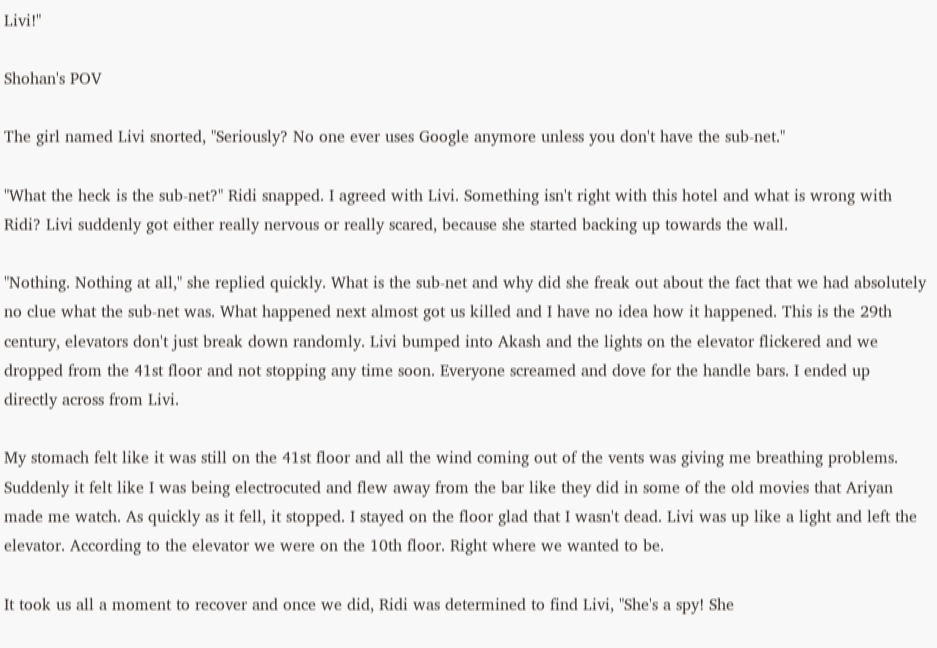Livi!"

Shohan's POV

The girl named Livi snorted, "Seriously? No one ever uses Google anymore unless you don't have the sub-net."

"What the heck is the sub-net?" Ridi snapped. I agreed with Livi. Something isn't right with this hotel and what is wrong with Ridi? Livi suddenly got either really nervous or really scared, because she started backing up towards the wall.

"Nothing. Nothing at all," she replied quickly. What is the sub-net and why did she freak out about the fact that we had absolutely no clue what the sub-net was. What happened next almost got us killed and I have no idea how it happened. This is the 29th century, elevators don't just break down randomly. Livi bumped into Akash and the lights on the elevator flickered and we dropped from the 41st floor and not stopping any time soon. Everyone screamed and dove for the handle bars. I ended up directly across from Livi.

My stomach felt like it was still on the 41st floor and all the wind coming out of the vents was giving me breathing problems. Suddenly it felt like I was being electrocuted and flew away from the bar like they did in some of the old movies that Ariyan made me watch. As quickly as it fell, it stopped. I stayed on the floor glad that I wasn't dead. Livi was up like a light and left the elevator. According to the elevator we were on the 10th floor. Right where we wanted to be.

It took us all a moment to recover and once we did, Ridi was determined to find Livi, "She's a spy! She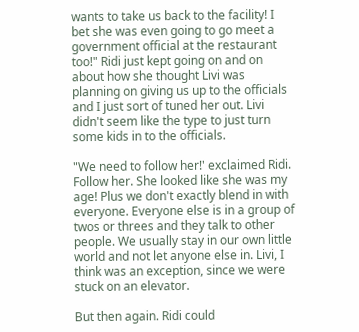wants to take us back to the facility! I bet she was even going to go meet a government official at the restaurant too!" Ridi just kept going on and on about how she thought Livi was planning on giving us up to the officials and I just sort of tuned her out. Livi didn't seem like the type to just turn some kids in to the officials.

"We need to follow her!' exclaimed Ridi. Follow her. She looked like she was my age! Plus we don't exactly blend in with everyone. Everyone else is in a group of twos or threes and they talk to other people. We usually stay in our own little world and not let anyone else in. Livi, I think was an exception, since we were stuck on an elevator.

But then again. Ridi could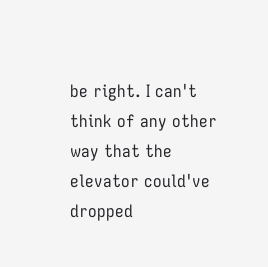be right. I can't think of any other way that the elevator could've dropped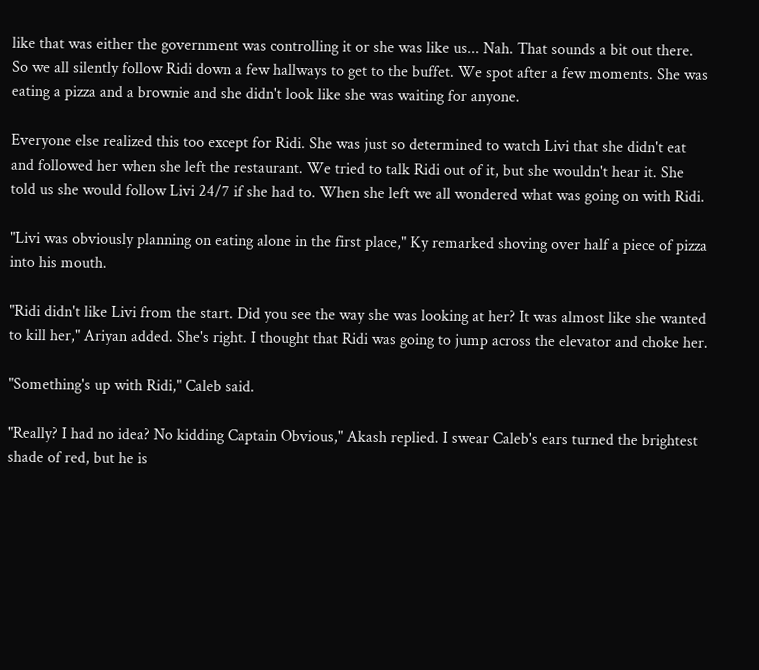like that was either the government was controlling it or she was like us... Nah. That sounds a bit out there. So we all silently follow Ridi down a few hallways to get to the buffet. We spot after a few moments. She was eating a pizza and a brownie and she didn't look like she was waiting for anyone.

Everyone else realized this too except for Ridi. She was just so determined to watch Livi that she didn't eat and followed her when she left the restaurant. We tried to talk Ridi out of it, but she wouldn't hear it. She told us she would follow Livi 24/7 if she had to. When she left we all wondered what was going on with Ridi.

"Livi was obviously planning on eating alone in the first place," Ky remarked shoving over half a piece of pizza into his mouth.

"Ridi didn't like Livi from the start. Did you see the way she was looking at her? It was almost like she wanted to kill her," Ariyan added. She's right. I thought that Ridi was going to jump across the elevator and choke her.

"Something's up with Ridi," Caleb said.

"Really? I had no idea? No kidding Captain Obvious," Akash replied. I swear Caleb's ears turned the brightest shade of red, but he is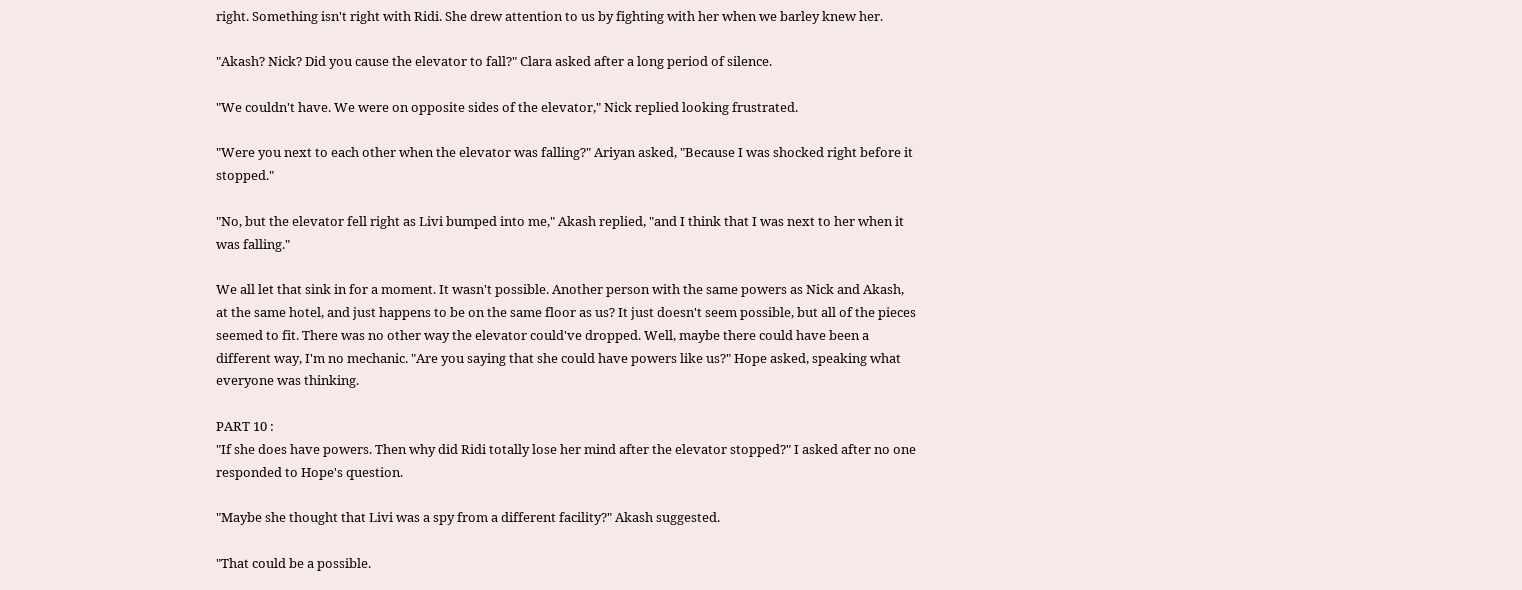right. Something isn't right with Ridi. She drew attention to us by fighting with her when we barley knew her.

"Akash? Nick? Did you cause the elevator to fall?" Clara asked after a long period of silence.

"We couldn't have. We were on opposite sides of the elevator," Nick replied looking frustrated.

"Were you next to each other when the elevator was falling?" Ariyan asked, "Because I was shocked right before it stopped."

"No, but the elevator fell right as Livi bumped into me," Akash replied, "and I think that I was next to her when it was falling."

We all let that sink in for a moment. It wasn't possible. Another person with the same powers as Nick and Akash, at the same hotel, and just happens to be on the same floor as us? It just doesn't seem possible, but all of the pieces seemed to fit. There was no other way the elevator could've dropped. Well, maybe there could have been a different way, I'm no mechanic. "Are you saying that she could have powers like us?" Hope asked, speaking what everyone was thinking.

PART 10 :
"If she does have powers. Then why did Ridi totally lose her mind after the elevator stopped?" I asked after no one responded to Hope's question.

"Maybe she thought that Livi was a spy from a different facility?" Akash suggested.

"That could be a possible.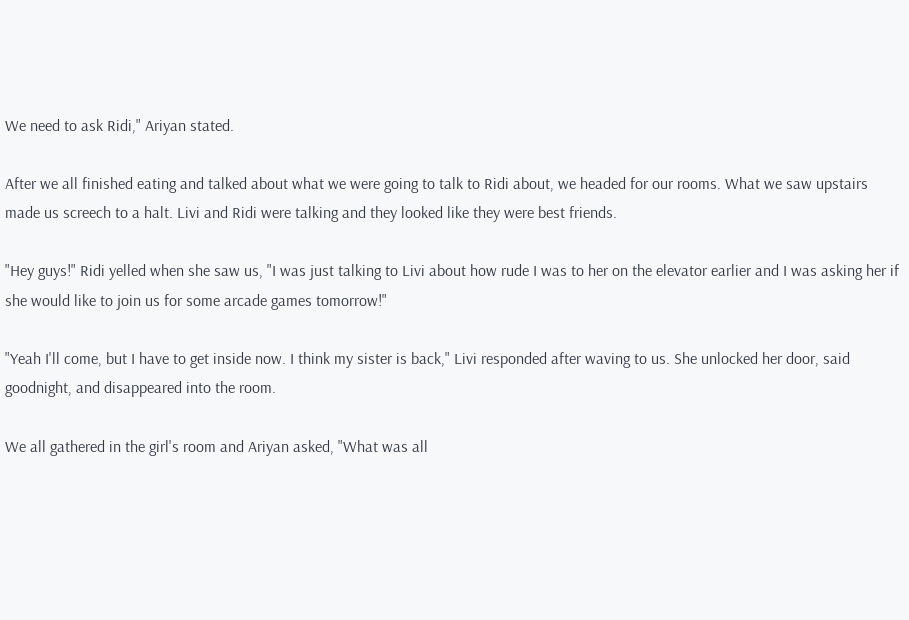We need to ask Ridi," Ariyan stated.

After we all finished eating and talked about what we were going to talk to Ridi about, we headed for our rooms. What we saw upstairs made us screech to a halt. Livi and Ridi were talking and they looked like they were best friends.

"Hey guys!" Ridi yelled when she saw us, "I was just talking to Livi about how rude I was to her on the elevator earlier and I was asking her if she would like to join us for some arcade games tomorrow!"

"Yeah I'll come, but I have to get inside now. I think my sister is back," Livi responded after waving to us. She unlocked her door, said goodnight, and disappeared into the room.

We all gathered in the girl's room and Ariyan asked, "What was all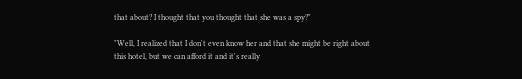that about? I thought that you thought that she was a spy?"

"Well, I realized that I don't even know her and that she might be right about this hotel, but we can afford it and it's really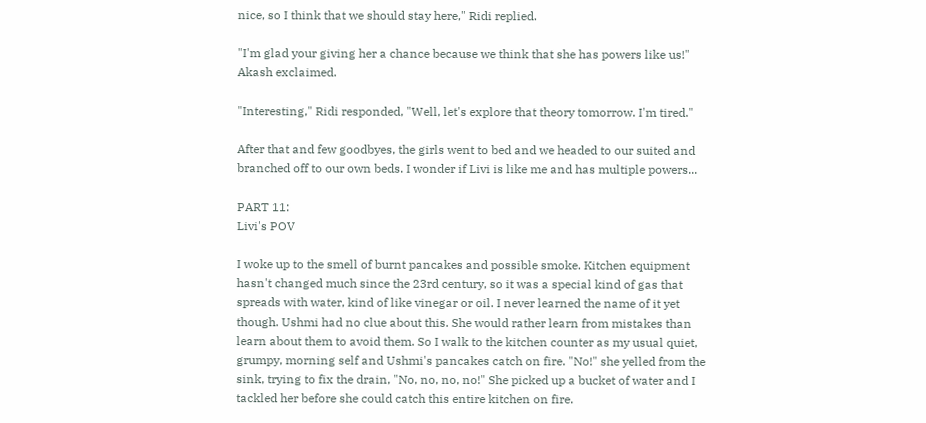nice, so I think that we should stay here," Ridi replied.

"I'm glad your giving her a chance because we think that she has powers like us!" Akash exclaimed.

"Interesting," Ridi responded, "Well, let's explore that theory tomorrow. I'm tired."

After that and few goodbyes, the girls went to bed and we headed to our suited and branched off to our own beds. I wonder if Livi is like me and has multiple powers...

PART 11:
Livi's POV

I woke up to the smell of burnt pancakes and possible smoke. Kitchen equipment hasn't changed much since the 23rd century, so it was a special kind of gas that spreads with water, kind of like vinegar or oil. I never learned the name of it yet though. Ushmi had no clue about this. She would rather learn from mistakes than learn about them to avoid them. So I walk to the kitchen counter as my usual quiet, grumpy, morning self and Ushmi's pancakes catch on fire. "No!" she yelled from the sink, trying to fix the drain, "No, no, no, no!" She picked up a bucket of water and I tackled her before she could catch this entire kitchen on fire.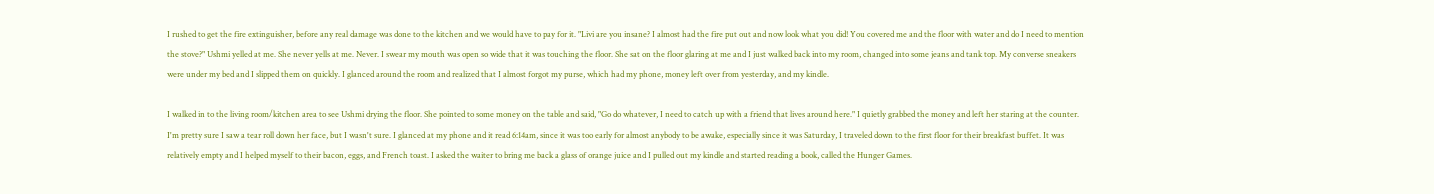I rushed to get the fire extinguisher, before any real damage was done to the kitchen and we would have to pay for it. "Livi are you insane? I almost had the fire put out and now look what you did! You covered me and the floor with water and do I need to mention the stove?" Ushmi yelled at me. She never yells at me. Never. I swear my mouth was open so wide that it was touching the floor. She sat on the floor glaring at me and I just walked back into my room, changed into some jeans and tank top. My converse sneakers were under my bed and I slipped them on quickly. I glanced around the room and realized that I almost forgot my purse, which had my phone, money left over from yesterday, and my kindle.

I walked in to the living room/kitchen area to see Ushmi drying the floor. She pointed to some money on the table and said, "Go do whatever, I need to catch up with a friend that lives around here." I quietly grabbed the money and left her staring at the counter. I'm pretty sure I saw a tear roll down her face, but I wasn't sure. I glanced at my phone and it read 6:14am, since it was too early for almost anybody to be awake, especially since it was Saturday, I traveled down to the first floor for their breakfast buffet. It was relatively empty and I helped myself to their bacon, eggs, and French toast. I asked the waiter to bring me back a glass of orange juice and I pulled out my kindle and started reading a book, called the Hunger Games.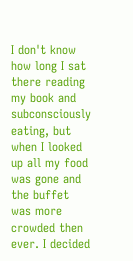I don't know how long I sat there reading my book and subconsciously eating, but when I looked up all my food was gone and the buffet was more crowded then ever. I decided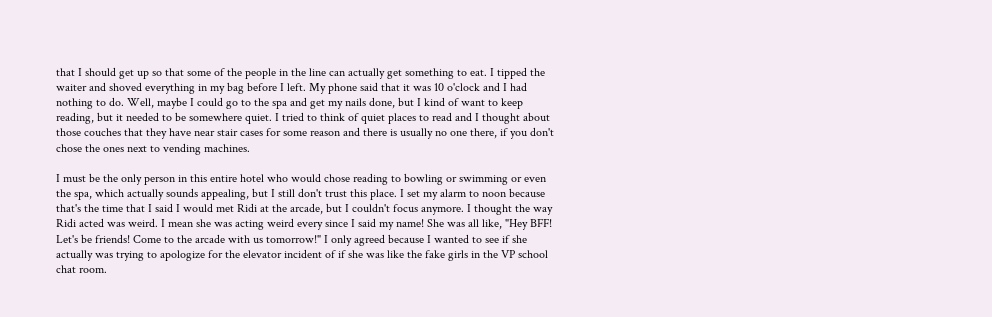that I should get up so that some of the people in the line can actually get something to eat. I tipped the waiter and shoved everything in my bag before I left. My phone said that it was 10 o'clock and I had nothing to do. Well, maybe I could go to the spa and get my nails done, but I kind of want to keep reading, but it needed to be somewhere quiet. I tried to think of quiet places to read and I thought about those couches that they have near stair cases for some reason and there is usually no one there, if you don't chose the ones next to vending machines.

I must be the only person in this entire hotel who would chose reading to bowling or swimming or even the spa, which actually sounds appealing, but I still don't trust this place. I set my alarm to noon because that's the time that I said I would met Ridi at the arcade, but I couldn't focus anymore. I thought the way Ridi acted was weird. I mean she was acting weird every since I said my name! She was all like, "Hey BFF! Let's be friends! Come to the arcade with us tomorrow!" I only agreed because I wanted to see if she actually was trying to apologize for the elevator incident of if she was like the fake girls in the VP school chat room.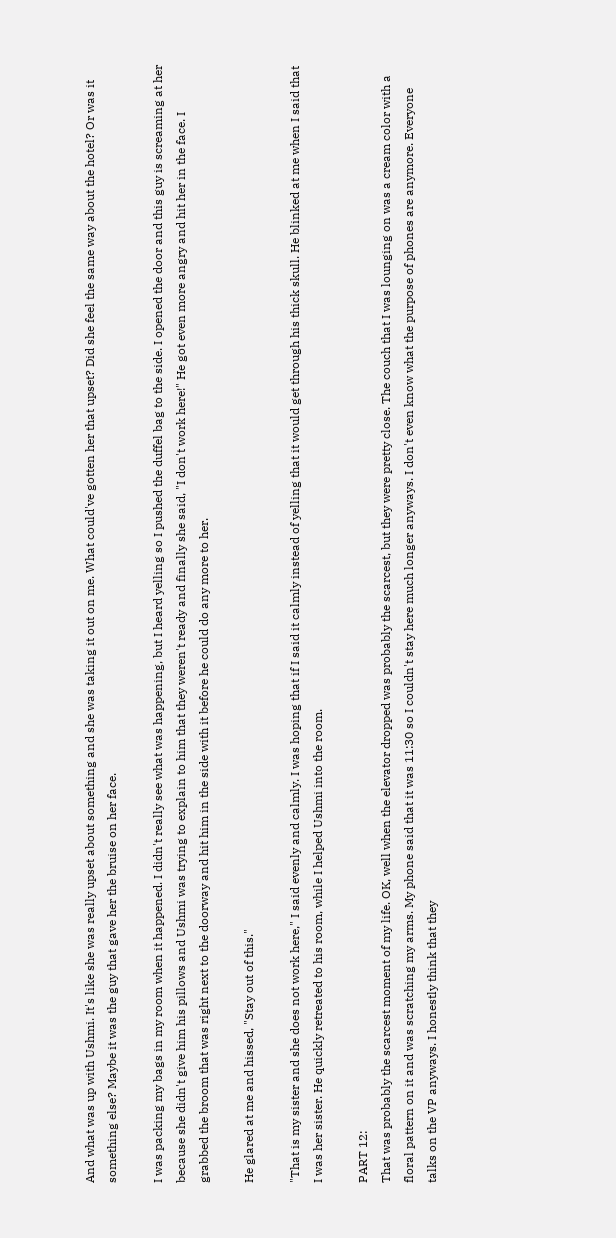And what was up with Ushmi. It's like she was really upset about something and she was taking it out on me. What could've gotten her that upset? Did she feel the same way about the hotel? Or was it something else? Maybe it was the guy that gave her the bruise on her face.

I was packing my bags in my room when it happened. I didn't really see what was happening, but I heard yelling so I pushed the duffel bag to the side. I opened the door and this guy is screaming at her because she didn't give him his pillows and Ushmi was trying to explain to him that they weren't ready and finally she said, "I don't work here!" He got even more angry and hit her in the face. I grabbed the broom that was right next to the doorway and hit him in the side with it before he could do any more to her.

He glared at me and hissed, "Stay out of this."

"That is my sister and she does not work here," I said evenly and calmly. I was hoping that if I said it calmly instead of yelling that it would get through his thick skull. He blinked at me when I said that I was her sister. He quickly retreated to his room, while I helped Ushmi into the room.

PART 12:
That was probably the scarcest moment of my life. OK, well when the elevator dropped was probably the scarcest, but they were pretty close. The couch that I was lounging on was a cream color with a floral pattern on it and was scratching my arms. My phone said that it was 11:30 so I couldn't stay here much longer anyways. I don't even know what the purpose of phones are anymore. Everyone talks on the VP anyways. I honestly think that they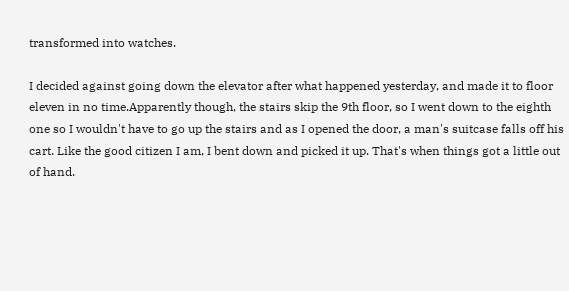transformed into watches.

I decided against going down the elevator after what happened yesterday, and made it to floor eleven in no time.Apparently though, the stairs skip the 9th floor, so I went down to the eighth one so I wouldn't have to go up the stairs and as I opened the door, a man's suitcase falls off his cart. Like the good citizen I am, I bent down and picked it up. That's when things got a little out of hand.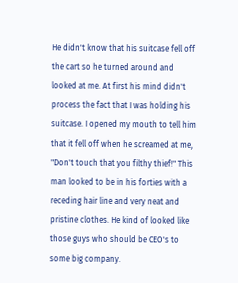He didn't know that his suitcase fell off the cart so he turned around and looked at me. At first his mind didn't process the fact that I was holding his suitcase. I opened my mouth to tell him that it fell off when he screamed at me, "Don't touch that you filthy thief!" This man looked to be in his forties with a receding hair line and very neat and pristine clothes. He kind of looked like those guys who should be CEO's to some big company.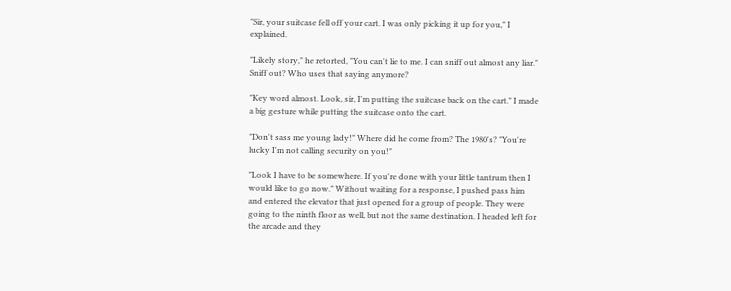"Sir, your suitcase fell off your cart. I was only picking it up for you," I explained.

"Likely story," he retorted, "You can't lie to me. I can sniff out almost any liar." Sniff out? Who uses that saying anymore?

"Key word almost. Look, sir, I'm putting the suitcase back on the cart." I made a big gesture while putting the suitcase onto the cart.

"Don't sass me young lady!" Where did he come from? The 1980's? "You're lucky I'm not calling security on you!"

"Look I have to be somewhere. If you're done with your little tantrum then I would like to go now." Without waiting for a response, I pushed pass him and entered the elevator that just opened for a group of people. They were going to the ninth floor as well, but not the same destination. I headed left for the arcade and they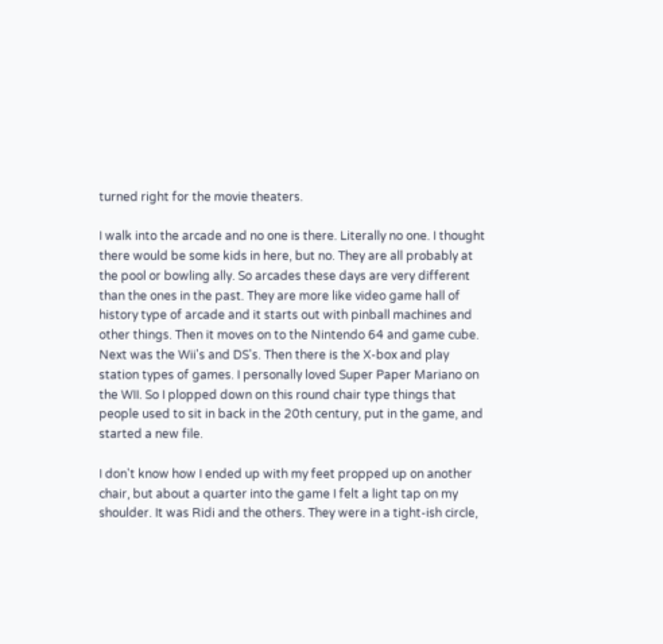turned right for the movie theaters.

I walk into the arcade and no one is there. Literally no one. I thought there would be some kids in here, but no. They are all probably at the pool or bowling ally. So arcades these days are very different than the ones in the past. They are more like video game hall of history type of arcade and it starts out with pinball machines and other things. Then it moves on to the Nintendo 64 and game cube. Next was the Wii's and DS's. Then there is the X-box and play station types of games. I personally loved Super Paper Mariano on the WII. So I plopped down on this round chair type things that people used to sit in back in the 20th century, put in the game, and started a new file.

I don't know how I ended up with my feet propped up on another chair, but about a quarter into the game I felt a light tap on my shoulder. It was Ridi and the others. They were in a tight-ish circle,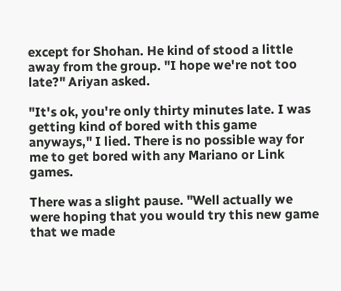except for Shohan. He kind of stood a little away from the group. "I hope we're not too late?" Ariyan asked.

"It's ok, you're only thirty minutes late. I was getting kind of bored with this game anyways," I lied. There is no possible way for me to get bored with any Mariano or Link games.

There was a slight pause. "Well actually we were hoping that you would try this new game that we made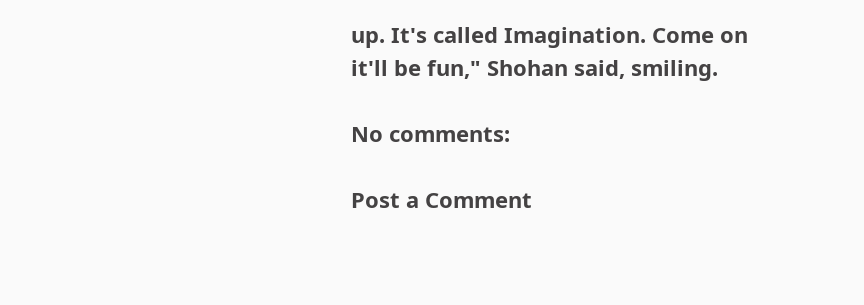up. It's called Imagination. Come on it'll be fun," Shohan said, smiling.

No comments:

Post a Comment